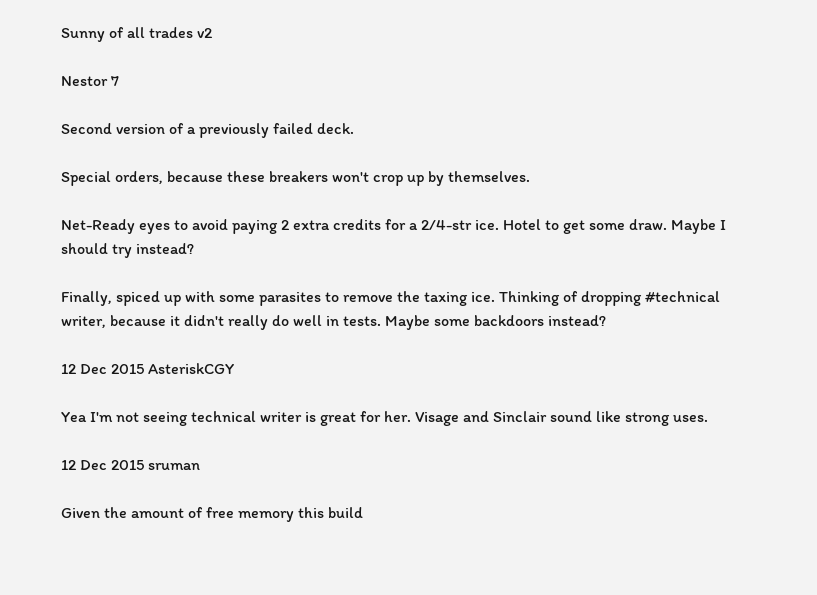Sunny of all trades v2

Nestor 7

Second version of a previously failed deck.

Special orders, because these breakers won't crop up by themselves.

Net-Ready eyes to avoid paying 2 extra credits for a 2/4-str ice. Hotel to get some draw. Maybe I should try instead?

Finally, spiced up with some parasites to remove the taxing ice. Thinking of dropping #technical writer, because it didn't really do well in tests. Maybe some backdoors instead?

12 Dec 2015 AsteriskCGY

Yea I'm not seeing technical writer is great for her. Visage and Sinclair sound like strong uses.

12 Dec 2015 sruman

Given the amount of free memory this build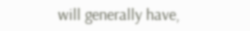will generally have,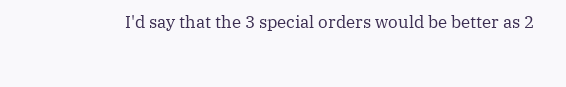I'd say that the 3 special orders would be better as 2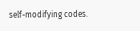self-modifying codes.